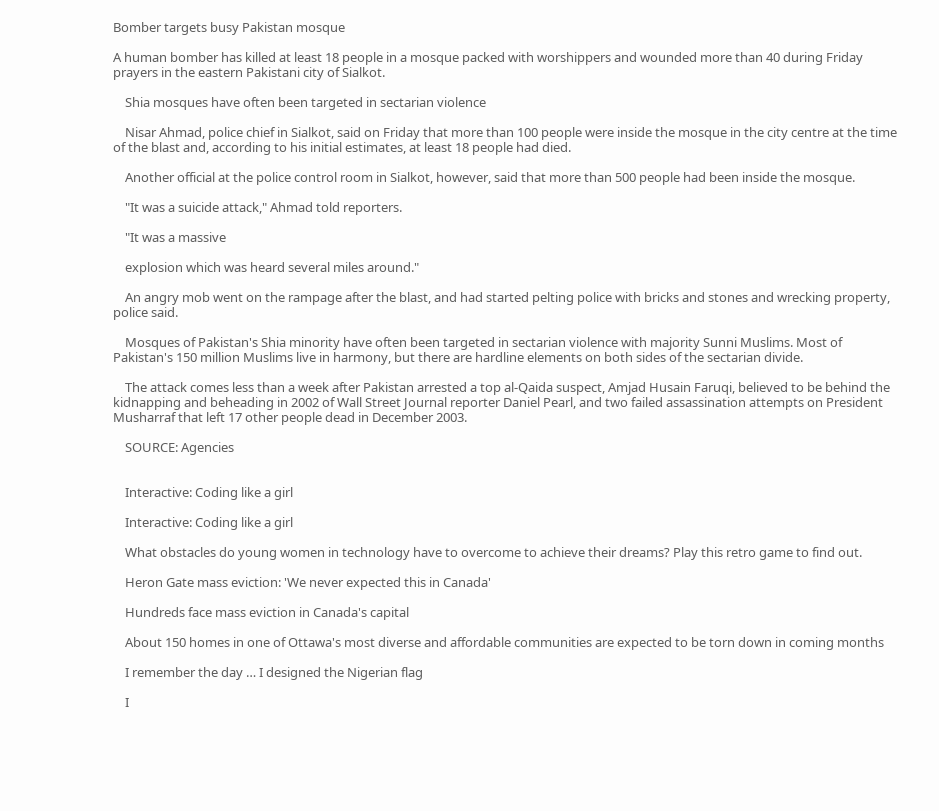Bomber targets busy Pakistan mosque

A human bomber has killed at least 18 people in a mosque packed with worshippers and wounded more than 40 during Friday prayers in the eastern Pakistani city of Sialkot.

    Shia mosques have often been targeted in sectarian violence

    Nisar Ahmad, police chief in Sialkot, said on Friday that more than 100 people were inside the mosque in the city centre at the time of the blast and, according to his initial estimates, at least 18 people had died.

    Another official at the police control room in Sialkot, however, said that more than 500 people had been inside the mosque.

    "It was a suicide attack," Ahmad told reporters.

    "It was a massive

    explosion which was heard several miles around."

    An angry mob went on the rampage after the blast, and had started pelting police with bricks and stones and wrecking property, police said.

    Mosques of Pakistan's Shia minority have often been targeted in sectarian violence with majority Sunni Muslims. Most of Pakistan's 150 million Muslims live in harmony, but there are hardline elements on both sides of the sectarian divide.

    The attack comes less than a week after Pakistan arrested a top al-Qaida suspect, Amjad Husain Faruqi, believed to be behind the kidnapping and beheading in 2002 of Wall Street Journal reporter Daniel Pearl, and two failed assassination attempts on President Musharraf that left 17 other people dead in December 2003.

    SOURCE: Agencies


    Interactive: Coding like a girl

    Interactive: Coding like a girl

    What obstacles do young women in technology have to overcome to achieve their dreams? Play this retro game to find out.

    Heron Gate mass eviction: 'We never expected this in Canada'

    Hundreds face mass eviction in Canada's capital

    About 150 homes in one of Ottawa's most diverse and affordable communities are expected to be torn down in coming months

    I remember the day … I designed the Nigerian flag

    I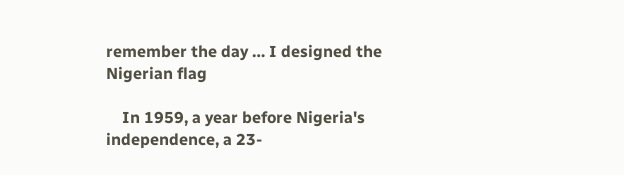remember the day … I designed the Nigerian flag

    In 1959, a year before Nigeria's independence, a 23-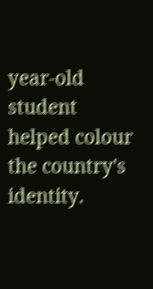year-old student helped colour the country's identity.